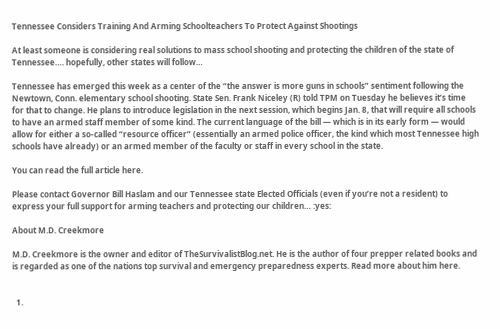Tennessee Considers Training And Arming Schoolteachers To Protect Against Shootings

At least someone is considering real solutions to mass school shooting and protecting the children of the state of Tennessee…. hopefully, other states will follow…

Tennessee has emerged this week as a center of the “the answer is more guns in schools” sentiment following the Newtown, Conn. elementary school shooting. State Sen. Frank Niceley (R) told TPM on Tuesday he believes it’s time for that to change. He plans to introduce legislation in the next session, which begins Jan. 8, that will require all schools to have an armed staff member of some kind. The current language of the bill — which is in its early form — would allow for either a so-called “resource officer” (essentially an armed police officer, the kind which most Tennessee high schools have already) or an armed member of the faculty or staff in every school in the state.

You can read the full article here.

Please contact Governor Bill Haslam and our Tennessee state Elected Officials (even if you’re not a resident) to express your full support for arming teachers and protecting our children… :yes:

About M.D. Creekmore

M.D. Creekmore is the owner and editor of TheSurvivalistBlog.net. He is the author of four prepper related books and is regarded as one of the nations top survival and emergency preparedness experts. Read more about him here.


  1.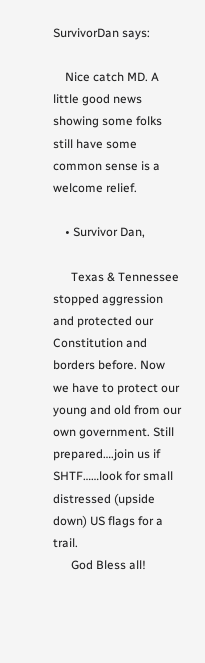SurvivorDan says:

    Nice catch MD. A little good news showing some folks still have some common sense is a welcome relief.

    • Survivor Dan,

      Texas & Tennessee stopped aggression and protected our Constitution and borders before. Now we have to protect our young and old from our own government. Still prepared….join us if SHTF……look for small distressed (upside down) US flags for a trail.
      God Bless all!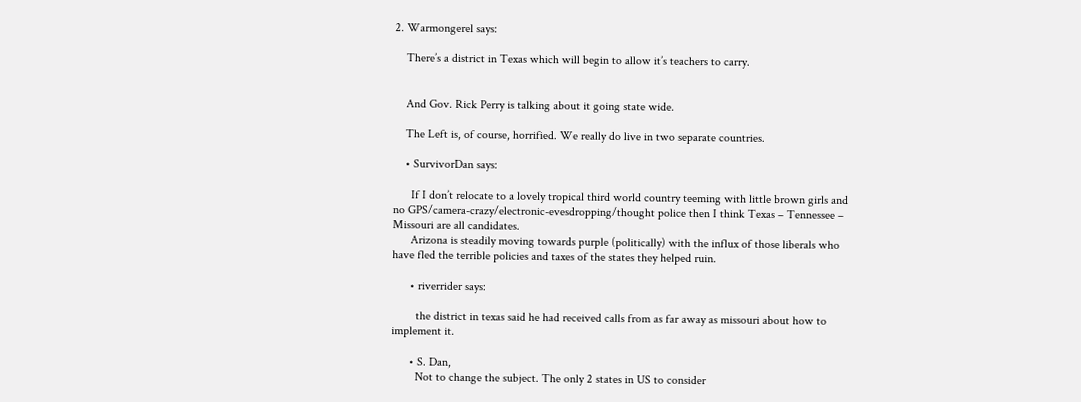2. Warmongerel says:

    There’s a district in Texas which will begin to allow it’s teachers to carry.


    And Gov. Rick Perry is talking about it going state wide.

    The Left is, of course, horrified. We really do live in two separate countries.

    • SurvivorDan says:

      If I don’t relocate to a lovely tropical third world country teeming with little brown girls and no GPS/camera-crazy/electronic-evesdropping/thought police then I think Texas – Tennessee – Missouri are all candidates.
      Arizona is steadily moving towards purple (politically) with the influx of those liberals who have fled the terrible policies and taxes of the states they helped ruin.

      • riverrider says:

        the district in texas said he had received calls from as far away as missouri about how to implement it.

      • S. Dan,
        Not to change the subject. The only 2 states in US to consider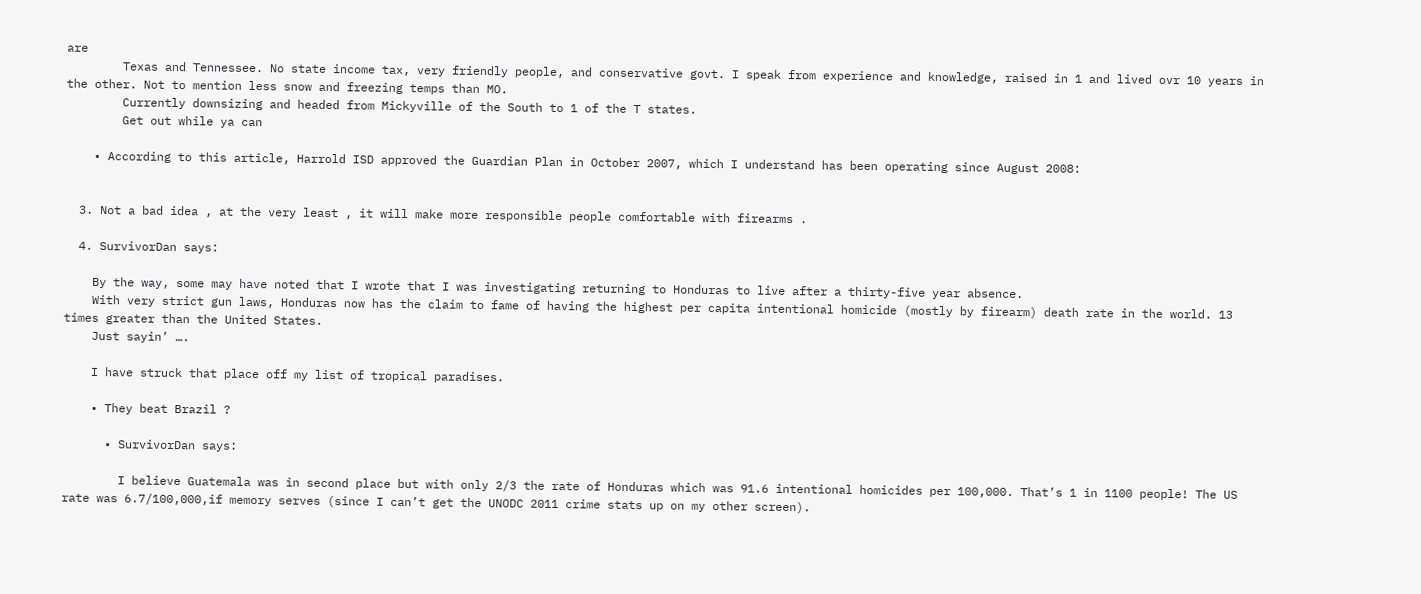are
        Texas and Tennessee. No state income tax, very friendly people, and conservative govt. I speak from experience and knowledge, raised in 1 and lived ovr 10 years in the other. Not to mention less snow and freezing temps than MO.
        Currently downsizing and headed from Mickyville of the South to 1 of the T states.
        Get out while ya can

    • According to this article, Harrold ISD approved the Guardian Plan in October 2007, which I understand has been operating since August 2008:


  3. Not a bad idea , at the very least , it will make more responsible people comfortable with firearms .

  4. SurvivorDan says:

    By the way, some may have noted that I wrote that I was investigating returning to Honduras to live after a thirty-five year absence.
    With very strict gun laws, Honduras now has the claim to fame of having the highest per capita intentional homicide (mostly by firearm) death rate in the world. 13 times greater than the United States.
    Just sayin’ ….

    I have struck that place off my list of tropical paradises.

    • They beat Brazil ?

      • SurvivorDan says:

        I believe Guatemala was in second place but with only 2/3 the rate of Honduras which was 91.6 intentional homicides per 100,000. That’s 1 in 1100 people! The US rate was 6.7/100,000,if memory serves (since I can’t get the UNODC 2011 crime stats up on my other screen).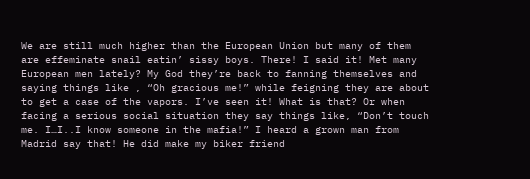We are still much higher than the European Union but many of them are effeminate snail eatin’ sissy boys. There! I said it! Met many European men lately? My God they’re back to fanning themselves and saying things like , “Oh gracious me!” while feigning they are about to get a case of the vapors. I’ve seen it! What is that? Or when facing a serious social situation they say things like, “Don’t touch me. I…I..I know someone in the mafia!” I heard a grown man from Madrid say that! He did make my biker friend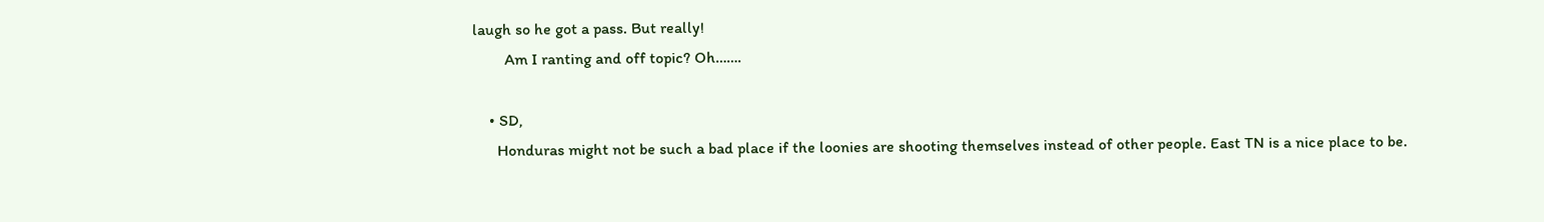laugh so he got a pass. But really!
        Am I ranting and off topic? Oh…….

    • SD,
      Honduras might not be such a bad place if the loonies are shooting themselves instead of other people. East TN is a nice place to be.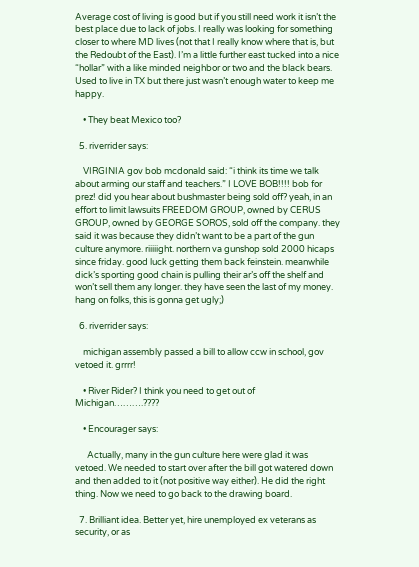Average cost of living is good but if you still need work it isn’t the best place due to lack of jobs. I really was looking for something closer to where MD lives (not that I really know where that is, but the Redoubt of the East). I’m a little further east tucked into a nice “hollar” with a like minded neighbor or two and the black bears. Used to live in TX but there just wasn’t enough water to keep me happy.

    • They beat Mexico too?

  5. riverrider says:

    VIRGINIA gov bob mcdonald said: “i think its time we talk about arming our staff and teachers.” I LOVE BOB!!!! bob for prez! did you hear about bushmaster being sold off? yeah, in an effort to limit lawsuits FREEDOM GROUP, owned by CERUS GROUP, owned by GEORGE SOROS, sold off the company. they said it was because they didn’t want to be a part of the gun culture anymore. riiiiight. northern va gunshop sold 2000 hicaps since friday. good luck getting them back feinstein. meanwhile dick’s sporting good chain is pulling their ar’s off the shelf and won’t sell them any longer. they have seen the last of my money. hang on folks, this is gonna get ugly;)

  6. riverrider says:

    michigan assembly passed a bill to allow ccw in school, gov vetoed it. grrrr!

    • River Rider? I think you need to get out of Michigan……….????

    • Encourager says:

      Actually, many in the gun culture here were glad it was vetoed. We needed to start over after the bill got watered down and then added to it (not positive way either). He did the right thing. Now we need to go back to the drawing board.

  7. Brilliant idea. Better yet, hire unemployed ex veterans as security, or as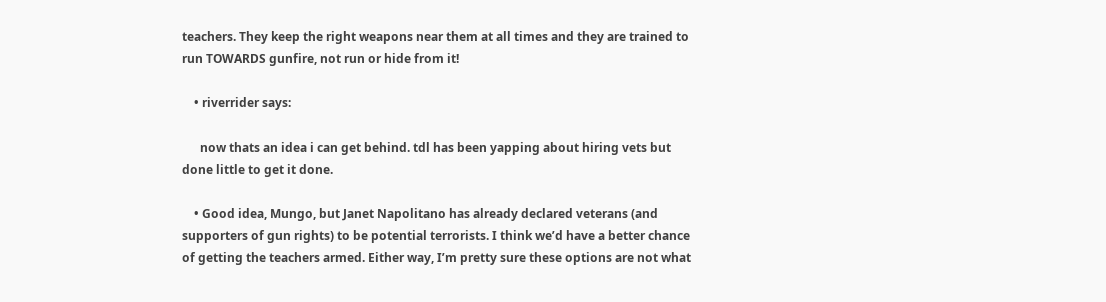teachers. They keep the right weapons near them at all times and they are trained to run TOWARDS gunfire, not run or hide from it!

    • riverrider says:

      now thats an idea i can get behind. tdl has been yapping about hiring vets but done little to get it done.

    • Good idea, Mungo, but Janet Napolitano has already declared veterans (and supporters of gun rights) to be potential terrorists. I think we’d have a better chance of getting the teachers armed. Either way, I’m pretty sure these options are not what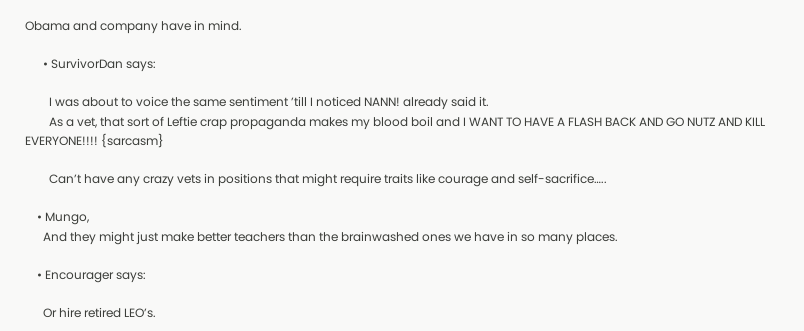Obama and company have in mind.

      • SurvivorDan says:

        I was about to voice the same sentiment ’till I noticed NANN! already said it.
        As a vet, that sort of Leftie crap propaganda makes my blood boil and I WANT TO HAVE A FLASH BACK AND GO NUTZ AND KILL EVERYONE!!!! {sarcasm}

        Can’t have any crazy vets in positions that might require traits like courage and self-sacrifice…..

    • Mungo,
      And they might just make better teachers than the brainwashed ones we have in so many places.

    • Encourager says:

      Or hire retired LEO’s.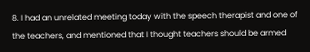8. I had an unrelated meeting today with the speech therapist and one of the teachers, and mentioned that I thought teachers should be armed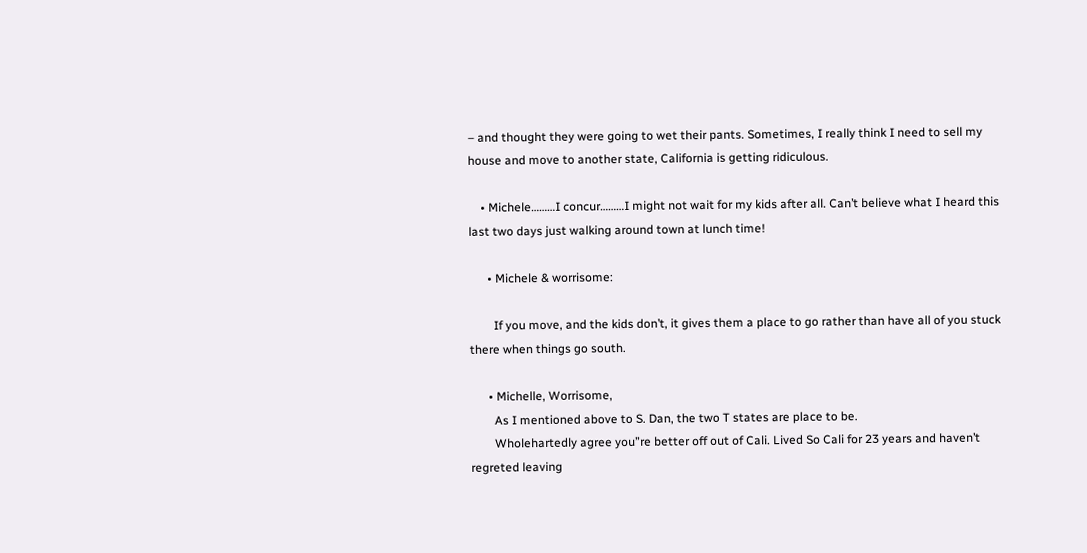– and thought they were going to wet their pants. Sometimes, I really think I need to sell my house and move to another state, California is getting ridiculous.

    • Michele………I concur………I might not wait for my kids after all. Can’t believe what I heard this last two days just walking around town at lunch time!

      • Michele & worrisome:

        If you move, and the kids don’t, it gives them a place to go rather than have all of you stuck there when things go south.

      • Michelle, Worrisome,
        As I mentioned above to S. Dan, the two T states are place to be.
        Wholehartedly agree you”re better off out of Cali. Lived So Cali for 23 years and haven’t regreted leaving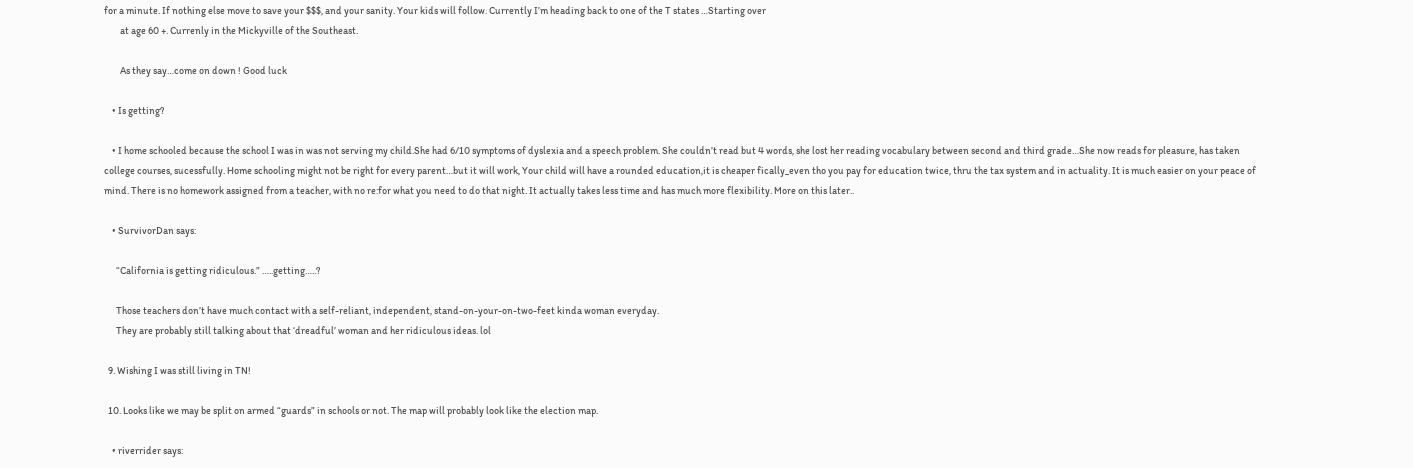for a minute. If nothing else move to save your $$$, and your sanity. Your kids will follow. Currently I’m heading back to one of the T states …Starting over
        at age 60 +. Currenly in the Mickyville of the Southeast.

        As they say…come on down ! Good luck

    • Is getting?

    • I home schooled because the school I was in was not serving my child.She had 6/10 symptoms of dyslexia and a speech problem. She couldn’t read but 4 words, she lost her reading vocabulary between second and third grade…She now reads for pleasure, has taken college courses, sucessfully. Home schooling might not be right for every parent…but it will work, Your child will have a rounded education,it is cheaper fically_even tho you pay for education twice, thru the tax system and in actuality. It is much easier on your peace of mind. There is no homework assigned from a teacher, with no re:for what you need to do that night. It actually takes less time and has much more flexibility. More on this later..

    • SurvivorDan says:

      “California is getting ridiculous.” …..getting…..?

      Those teachers don’t have much contact with a self-reliant, independent, stand-on-your-on-two-feet kinda woman everyday.
      They are probably still talking about that ‘dreadful’ woman and her ridiculous ideas. lol

  9. Wishing I was still living in TN!

  10. Looks like we may be split on armed “guards” in schools or not. The map will probably look like the election map.

    • riverrider says: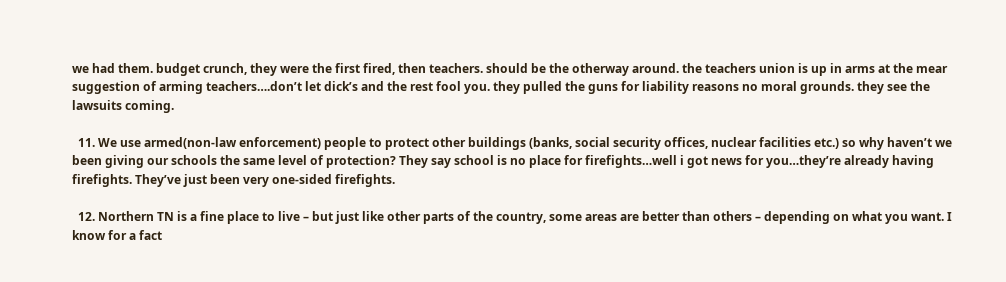we had them. budget crunch, they were the first fired, then teachers. should be the otherway around. the teachers union is up in arms at the mear suggestion of arming teachers….don’t let dick’s and the rest fool you. they pulled the guns for liability reasons no moral grounds. they see the lawsuits coming.

  11. We use armed(non-law enforcement) people to protect other buildings (banks, social security offices, nuclear facilities etc.) so why haven’t we been giving our schools the same level of protection? They say school is no place for firefights…well i got news for you…they’re already having firefights. They’ve just been very one-sided firefights.

  12. Northern TN is a fine place to live – but just like other parts of the country, some areas are better than others – depending on what you want. I know for a fact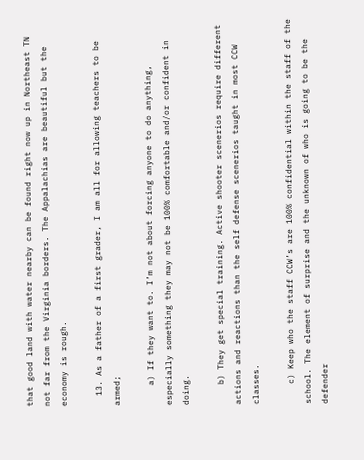that good land with water nearby can be found right now up in Northeast TN not far from the Virginia borders. The Appalachias are beautiful but the economy is rough.

  13. As a father of a first grader, I am all for allowing teachers to be armed;

    a) If they want to. I’m not about forcing anyone to do anything, especially something they may not be 100% comfortable and/or confident in doing.

    b) They get special training. Active shooter scenerios require different actions and reactions than the self defense scenerios taught in most CCW classes.

    c) Keep who the staff CCW’s are 100% confidential within the staff of the school. The element of surprise and the unknown of who is going to be the defender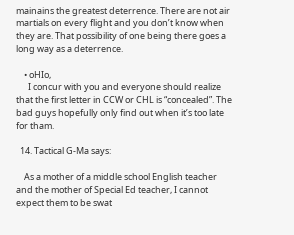mainains the greatest deterrence. There are not air martials on every flight and you don’t know when they are. That possibility of one being there goes a long way as a deterrence.

    • oHIo,
      I concur with you and everyone should realize that the first letter in CCW or CHL is “concealed”. The bad guys hopefully only find out when it’s too late for tham.

  14. Tactical G-Ma says:

    As a mother of a middle school English teacher and the mother of Special Ed teacher, I cannot expect them to be swat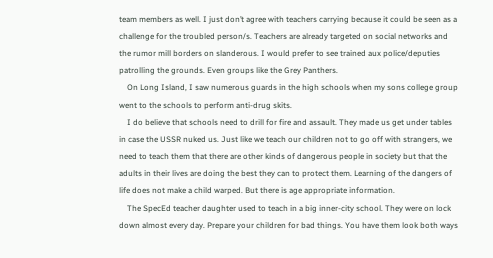team members as well. I just don’t agree with teachers carrying because it could be seen as a challenge for the troubled person/s. Teachers are already targeted on social networks and the rumor mill borders on slanderous. I would prefer to see trained aux police/deputies patrolling the grounds. Even groups like the Grey Panthers.
    On Long Island, I saw numerous guards in the high schools when my sons college group went to the schools to perform anti-drug skits.
    I do believe that schools need to drill for fire and assault. They made us get under tables in case the USSR nuked us. Just like we teach our children not to go off with strangers, we need to teach them that there are other kinds of dangerous people in society but that the adults in their lives are doing the best they can to protect them. Learning of the dangers of life does not make a child warped. But there is age appropriate information.
    The SpecEd teacher daughter used to teach in a big inner-city school. They were on lock down almost every day. Prepare your children for bad things. You have them look both ways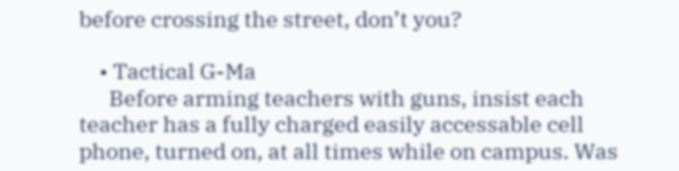before crossing the street, don’t you?

    • Tactical G-Ma
      Before arming teachers with guns, insist each teacher has a fully charged easily accessable cell phone, turned on, at all times while on campus. Was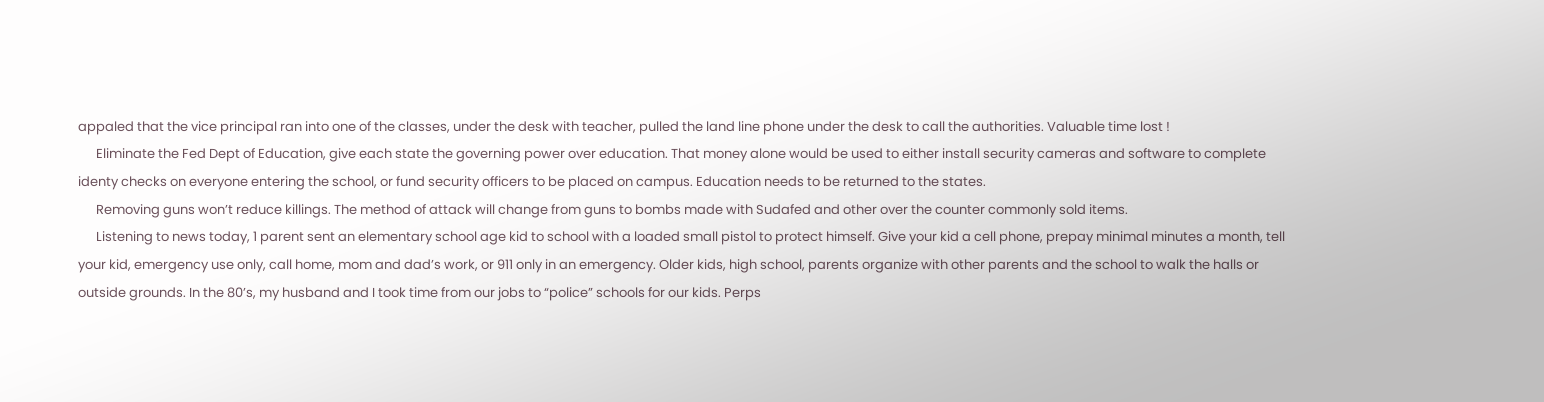appaled that the vice principal ran into one of the classes, under the desk with teacher, pulled the land line phone under the desk to call the authorities. Valuable time lost !
      Eliminate the Fed Dept of Education, give each state the governing power over education. That money alone would be used to either install security cameras and software to complete identy checks on everyone entering the school, or fund security officers to be placed on campus. Education needs to be returned to the states.
      Removing guns won’t reduce killings. The method of attack will change from guns to bombs made with Sudafed and other over the counter commonly sold items.
      Listening to news today, 1 parent sent an elementary school age kid to school with a loaded small pistol to protect himself. Give your kid a cell phone, prepay minimal minutes a month, tell your kid, emergency use only, call home, mom and dad’s work, or 911 only in an emergency. Older kids, high school, parents organize with other parents and the school to walk the halls or outside grounds. In the 80’s, my husband and I took time from our jobs to “police” schools for our kids. Perps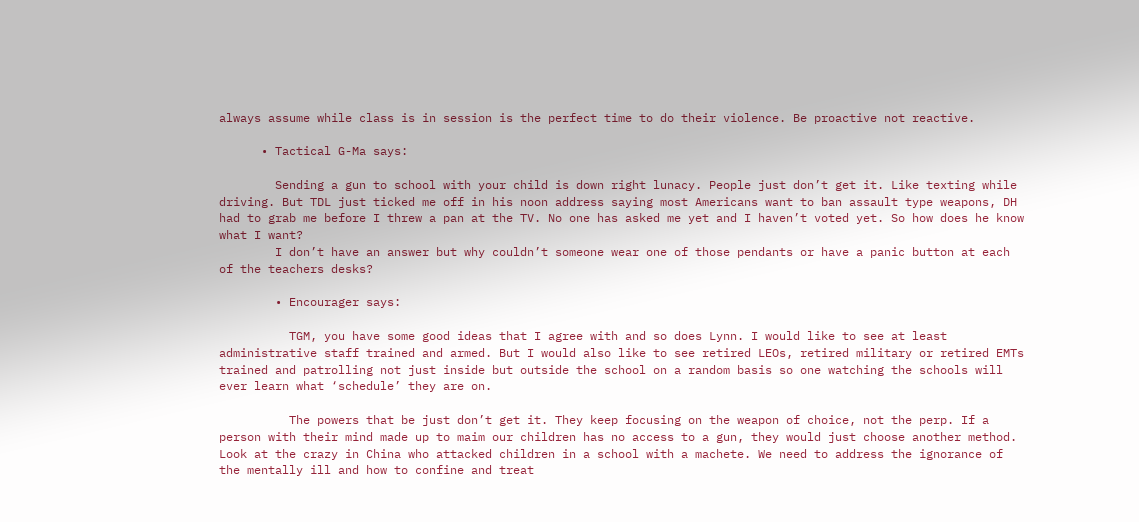always assume while class is in session is the perfect time to do their violence. Be proactive not reactive.

      • Tactical G-Ma says:

        Sending a gun to school with your child is down right lunacy. People just don’t get it. Like texting while driving. But TDL just ticked me off in his noon address saying most Americans want to ban assault type weapons, DH had to grab me before I threw a pan at the TV. No one has asked me yet and I haven’t voted yet. So how does he know what I want?
        I don’t have an answer but why couldn’t someone wear one of those pendants or have a panic button at each of the teachers desks?

        • Encourager says:

          TGM, you have some good ideas that I agree with and so does Lynn. I would like to see at least administrative staff trained and armed. But I would also like to see retired LEOs, retired military or retired EMTs trained and patrolling not just inside but outside the school on a random basis so one watching the schools will ever learn what ‘schedule’ they are on.

          The powers that be just don’t get it. They keep focusing on the weapon of choice, not the perp. If a person with their mind made up to maim our children has no access to a gun, they would just choose another method. Look at the crazy in China who attacked children in a school with a machete. We need to address the ignorance of the mentally ill and how to confine and treat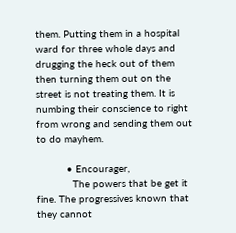them. Putting them in a hospital ward for three whole days and drugging the heck out of them then turning them out on the street is not treating them. It is numbing their conscience to right from wrong and sending them out to do mayhem.

          • Encourager,
            The powers that be get it fine. The progressives known that they cannot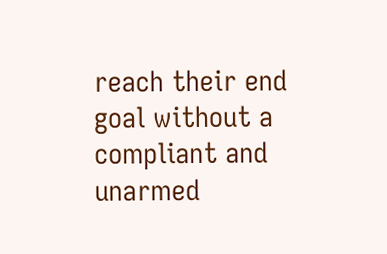reach their end goal without a compliant and unarmed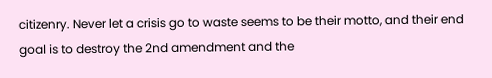citizenry. Never let a crisis go to waste seems to be their motto, and their end goal is to destroy the 2nd amendment and the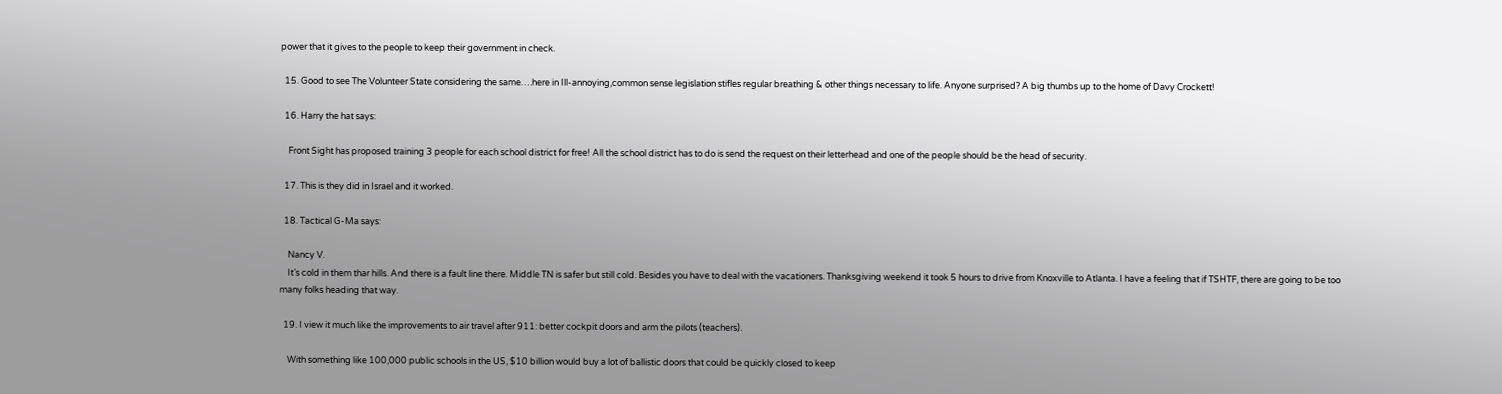power that it gives to the people to keep their government in check.

  15. Good to see The Volunteer State considering the same….here in Ill-annoying,common sense legislation stifles regular breathing & other things necessary to life. Anyone surprised? A big thumbs up to the home of Davy Crockett!

  16. Harry the hat says:

    Front Sight has proposed training 3 people for each school district for free! All the school district has to do is send the request on their letterhead and one of the people should be the head of security.

  17. This is they did in Israel and it worked.

  18. Tactical G-Ma says:

    Nancy V.
    It’s cold in them thar hills. And there is a fault line there. Middle TN is safer but still cold. Besides you have to deal with the vacationers. Thanksgiving weekend it took 5 hours to drive from Knoxville to Atlanta. I have a feeling that if TSHTF, there are going to be too many folks heading that way.

  19. I view it much like the improvements to air travel after 911: better cockpit doors and arm the pilots (teachers).

    With something like 100,000 public schools in the US, $10 billion would buy a lot of ballistic doors that could be quickly closed to keep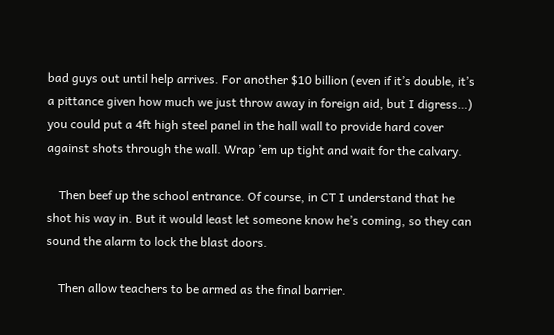bad guys out until help arrives. For another $10 billion (even if it’s double, it’s a pittance given how much we just throw away in foreign aid, but I digress…) you could put a 4ft high steel panel in the hall wall to provide hard cover against shots through the wall. Wrap ’em up tight and wait for the calvary.

    Then beef up the school entrance. Of course, in CT I understand that he shot his way in. But it would least let someone know he’s coming, so they can sound the alarm to lock the blast doors.

    Then allow teachers to be armed as the final barrier.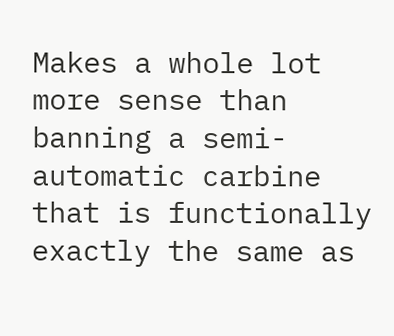Makes a whole lot more sense than banning a semi-automatic carbine that is functionally exactly the same as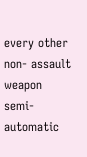every other non- assault weapon semi-automatic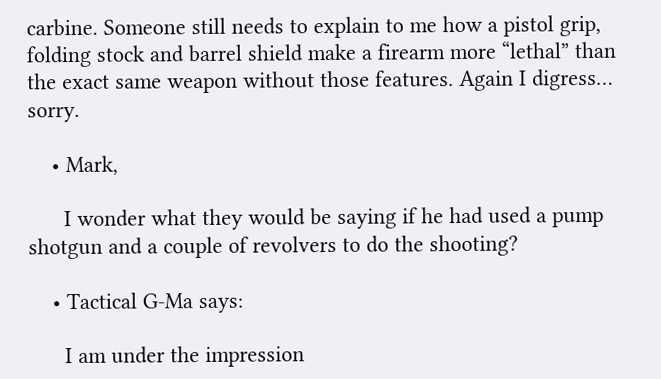carbine. Someone still needs to explain to me how a pistol grip, folding stock and barrel shield make a firearm more “lethal” than the exact same weapon without those features. Again I digress… sorry.

    • Mark,

      I wonder what they would be saying if he had used a pump shotgun and a couple of revolvers to do the shooting?

    • Tactical G-Ma says:

      I am under the impression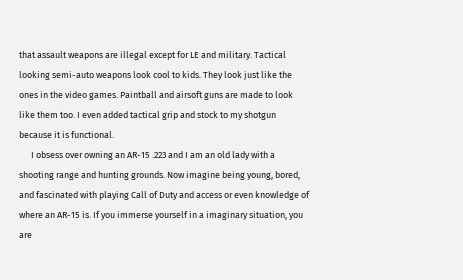that assault weapons are illegal except for LE and military. Tactical looking semi-auto weapons look cool to kids. They look just like the ones in the video games. Paintball and airsoft guns are made to look like them too. I even added tactical grip and stock to my shotgun because it is functional.
      I obsess over owning an AR-15 .223 and I am an old lady with a shooting range and hunting grounds. Now imagine being young, bored, and fascinated with playing Call of Duty and access or even knowledge of where an AR-15 is. If you immerse yourself in a imaginary situation, you are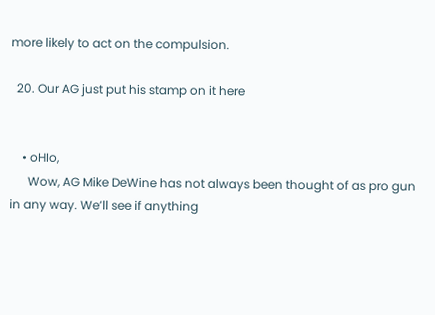more likely to act on the compulsion.

  20. Our AG just put his stamp on it here


    • oHIo,
      Wow, AG Mike DeWine has not always been thought of as pro gun in any way. We’ll see if anything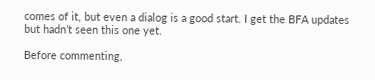comes of it, but even a dialog is a good start. I get the BFA updates but hadn’t seen this one yet.

Before commenting,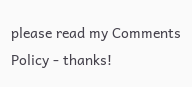please read my Comments Policy - thanks!